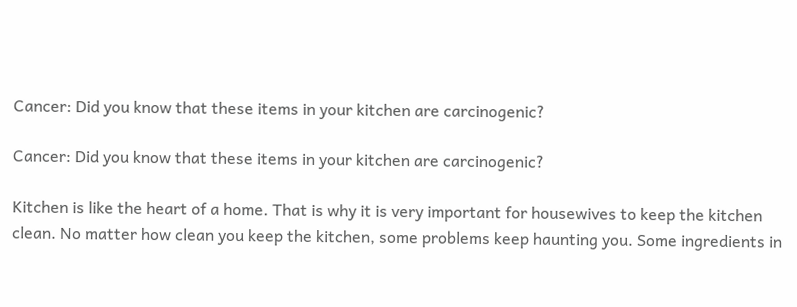Cancer: Did you know that these items in your kitchen are carcinogenic?

Cancer: Did you know that these items in your kitchen are carcinogenic?

Kitchen is like the heart of a home. That is why it is very important for housewives to keep the kitchen clean. No matter how clean you keep the kitchen, some problems keep haunting you. Some ingredients in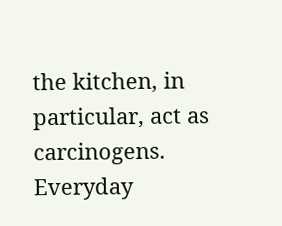the kitchen, in particular, act as carcinogens. Everyday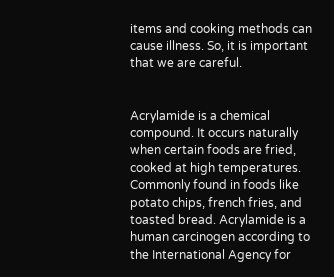items and cooking methods can cause illness. So, it is important that we are careful.


Acrylamide is a chemical compound. It occurs naturally when certain foods are fried, cooked at high temperatures. Commonly found in foods like potato chips, french fries, and toasted bread. Acrylamide is a human carcinogen according to the International Agency for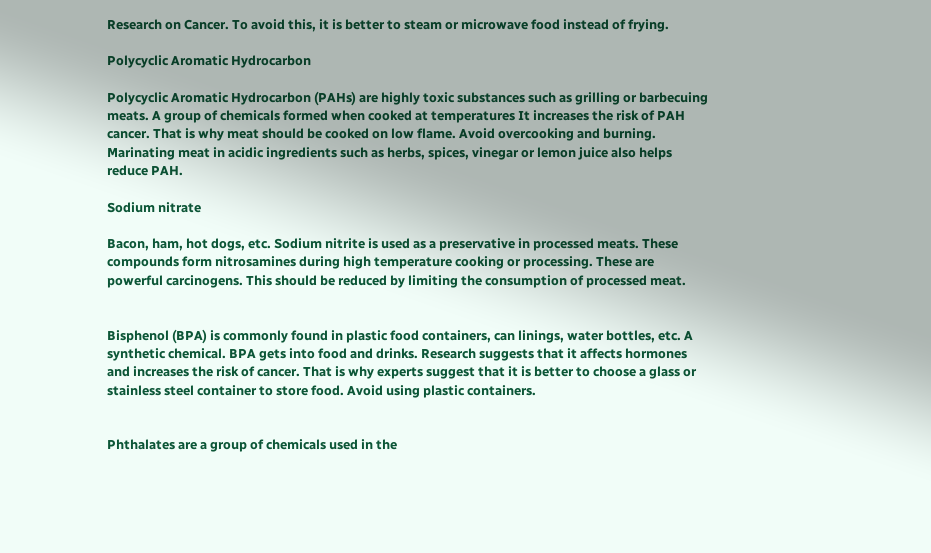Research on Cancer. To avoid this, it is better to steam or microwave food instead of frying.

Polycyclic Aromatic Hydrocarbon

Polycyclic Aromatic Hydrocarbon (PAHs) are highly toxic substances such as grilling or barbecuing meats. A group of chemicals formed when cooked at temperatures It increases the risk of PAH cancer. That is why meat should be cooked on low flame. Avoid overcooking and burning. Marinating meat in acidic ingredients such as herbs, spices, vinegar or lemon juice also helps reduce PAH.

Sodium nitrate

Bacon, ham, hot dogs, etc. Sodium nitrite is used as a preservative in processed meats. These compounds form nitrosamines during high temperature cooking or processing. These are powerful carcinogens. This should be reduced by limiting the consumption of processed meat.


Bisphenol (BPA) is commonly found in plastic food containers, can linings, water bottles, etc. A synthetic chemical. BPA gets into food and drinks. Research suggests that it affects hormones and increases the risk of cancer. That is why experts suggest that it is better to choose a glass or stainless steel container to store food. Avoid using plastic containers.


Phthalates are a group of chemicals used in the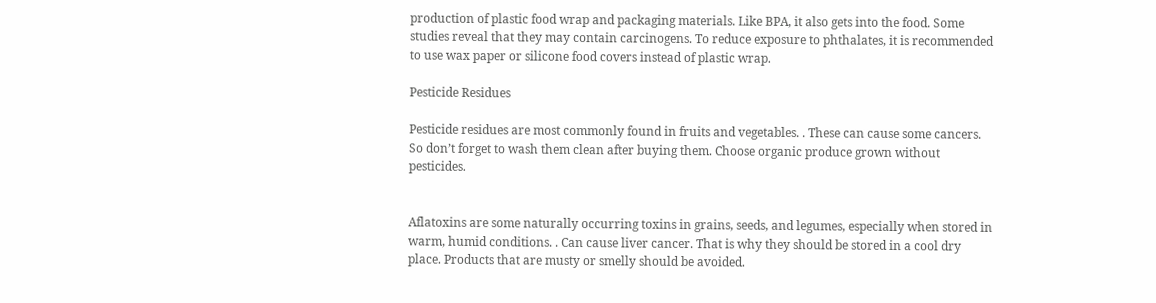production of plastic food wrap and packaging materials. Like BPA, it also gets into the food. Some studies reveal that they may contain carcinogens. To reduce exposure to phthalates, it is recommended to use wax paper or silicone food covers instead of plastic wrap.

Pesticide Residues

Pesticide residues are most commonly found in fruits and vegetables. . These can cause some cancers. So don’t forget to wash them clean after buying them. Choose organic produce grown without pesticides.


Aflatoxins are some naturally occurring toxins in grains, seeds, and legumes, especially when stored in warm, humid conditions. . Can cause liver cancer. That is why they should be stored in a cool dry place. Products that are musty or smelly should be avoided.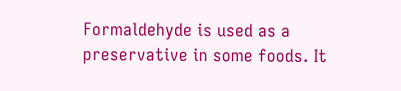Formaldehyde is used as a preservative in some foods. It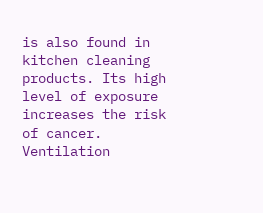is also found in kitchen cleaning products. Its high level of exposure increases the risk of cancer. Ventilation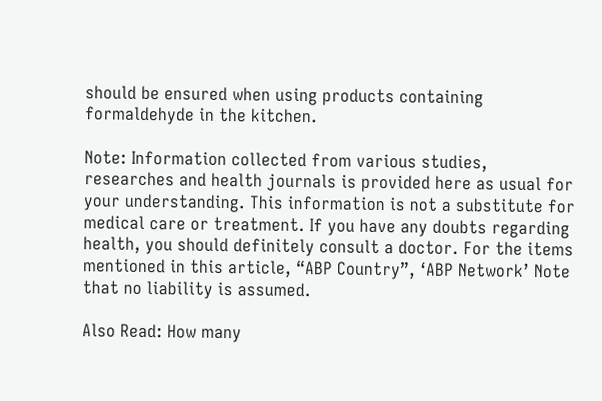should be ensured when using products containing formaldehyde in the kitchen.

Note: Information collected from various studies, researches and health journals is provided here as usual for your understanding. This information is not a substitute for medical care or treatment. If you have any doubts regarding health, you should definitely consult a doctor. For the items mentioned in this article, “ABP Country”, ‘ABP Network’ Note that no liability is assumed.

Also Read: How many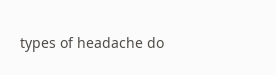types of headache do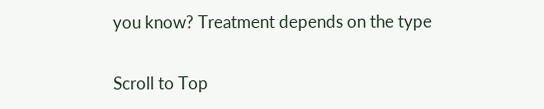you know? Treatment depends on the type

Scroll to Top